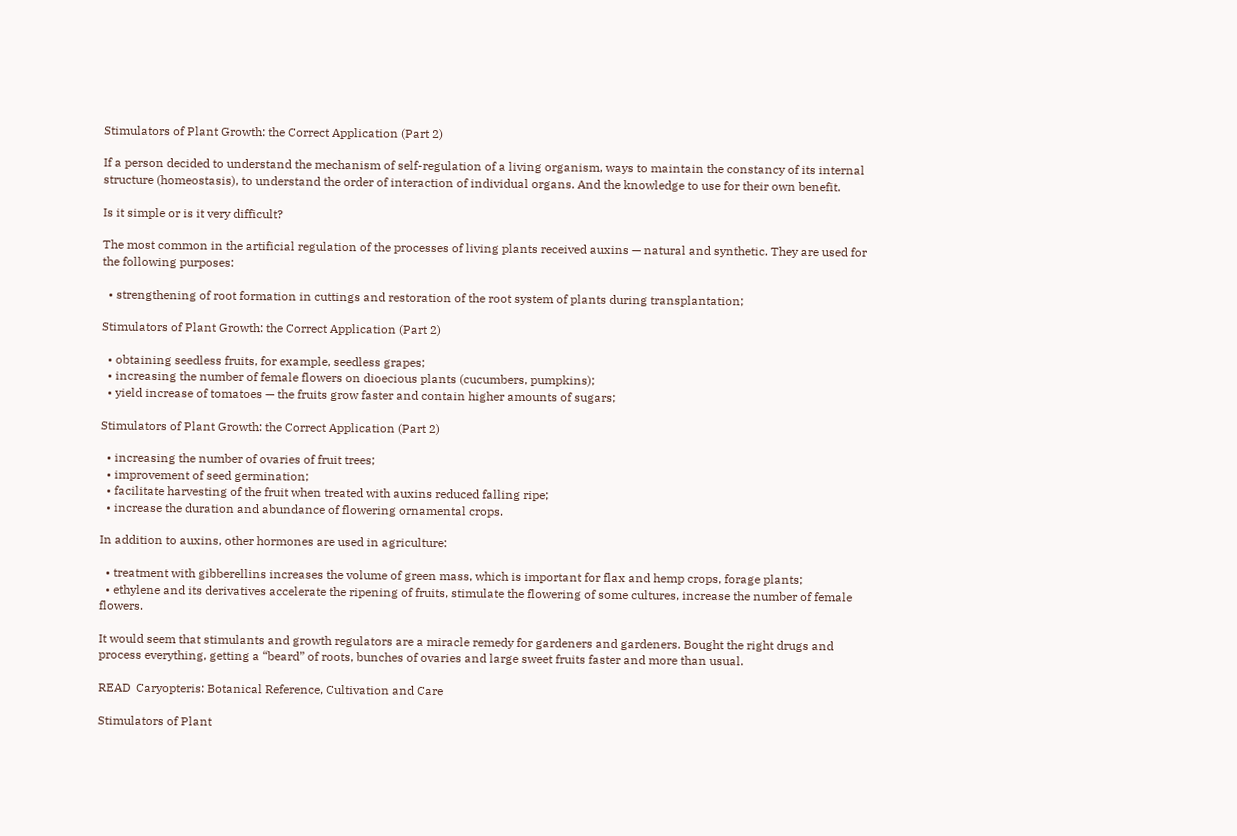Stimulators of Plant Growth: the Correct Application (Part 2)

If a person decided to understand the mechanism of self-regulation of a living organism, ways to maintain the constancy of its internal structure (homeostasis), to understand the order of interaction of individual organs. And the knowledge to use for their own benefit.

Is it simple or is it very difficult?

The most common in the artificial regulation of the processes of living plants received auxins — natural and synthetic. They are used for the following purposes:

  • strengthening of root formation in cuttings and restoration of the root system of plants during transplantation;

Stimulators of Plant Growth: the Correct Application (Part 2)

  • obtaining seedless fruits, for example, seedless grapes;
  • increasing the number of female flowers on dioecious plants (cucumbers, pumpkins);
  • yield increase of tomatoes — the fruits grow faster and contain higher amounts of sugars;

Stimulators of Plant Growth: the Correct Application (Part 2)

  • increasing the number of ovaries of fruit trees;
  • improvement of seed germination;
  • facilitate harvesting of the fruit when treated with auxins reduced falling ripe;
  • increase the duration and abundance of flowering ornamental crops.

In addition to auxins, other hormones are used in agriculture:

  • treatment with gibberellins increases the volume of green mass, which is important for flax and hemp crops, forage plants;
  • ethylene and its derivatives accelerate the ripening of fruits, stimulate the flowering of some cultures, increase the number of female flowers.

It would seem that stimulants and growth regulators are a miracle remedy for gardeners and gardeners. Bought the right drugs and process everything, getting a “beard” of roots, bunches of ovaries and large sweet fruits faster and more than usual.

READ  Caryopteris: Botanical Reference, Cultivation and Care

Stimulators of Plant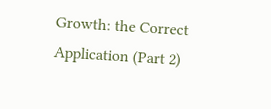Growth: the Correct Application (Part 2)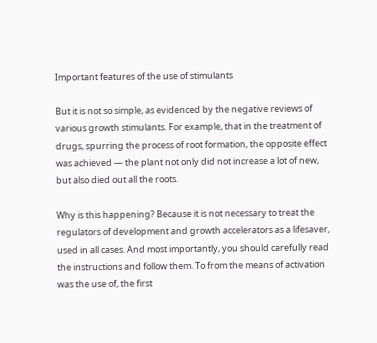Important features of the use of stimulants

But it is not so simple, as evidenced by the negative reviews of various growth stimulants. For example, that in the treatment of drugs, spurring the process of root formation, the opposite effect was achieved — the plant not only did not increase a lot of new, but also died out all the roots.

Why is this happening? Because it is not necessary to treat the regulators of development and growth accelerators as a lifesaver, used in all cases. And most importantly, you should carefully read the instructions and follow them. To from the means of activation was the use of, the first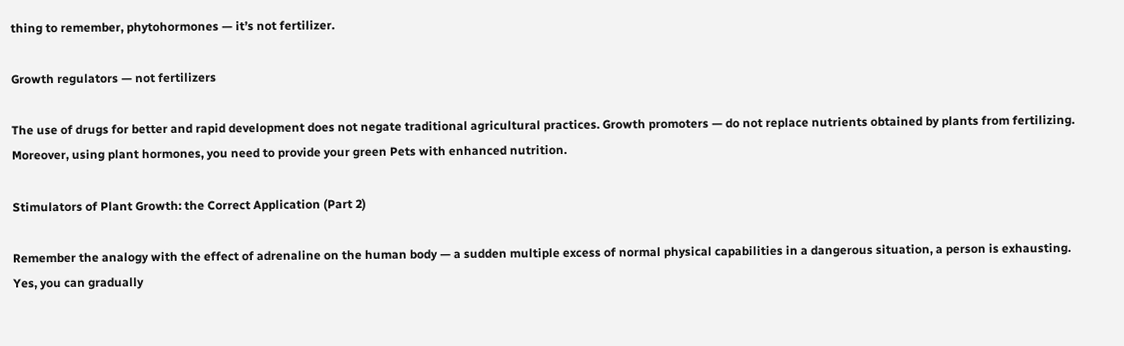thing to remember, phytohormones — it’s not fertilizer.

Growth regulators — not fertilizers

The use of drugs for better and rapid development does not negate traditional agricultural practices. Growth promoters — do not replace nutrients obtained by plants from fertilizing. Moreover, using plant hormones, you need to provide your green Pets with enhanced nutrition.

Stimulators of Plant Growth: the Correct Application (Part 2)

Remember the analogy with the effect of adrenaline on the human body — a sudden multiple excess of normal physical capabilities in a dangerous situation, a person is exhausting. Yes, you can gradually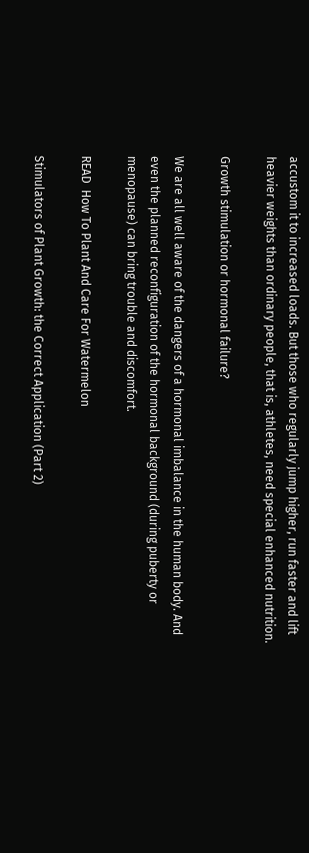accustom it to increased loads. But those who regularly jump higher, run faster and lift heavier weights than ordinary people, that is, athletes, need special enhanced nutrition.

Growth stimulation or hormonal failure?

We are all well aware of the dangers of a hormonal imbalance in the human body. And even the planned reconfiguration of the hormonal background (during puberty or menopause) can bring trouble and discomfort.

READ  How To Plant And Care For Watermelon

Stimulators of Plant Growth: the Correct Application (Part 2)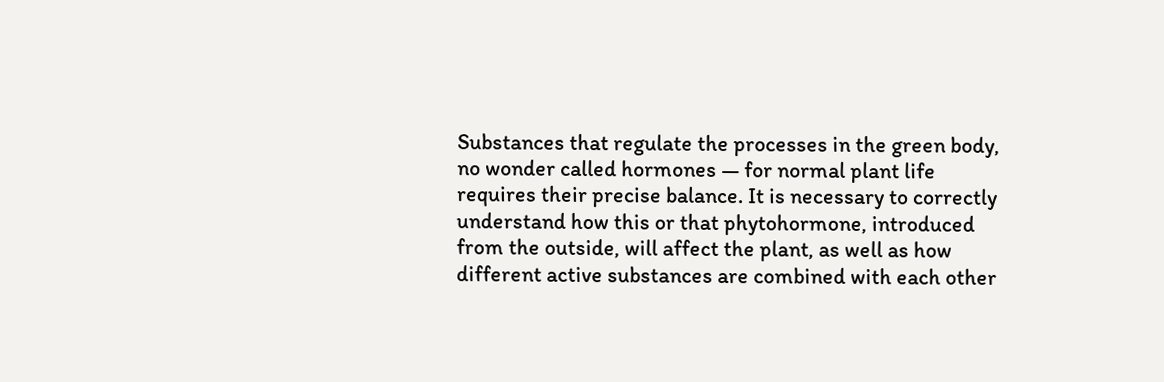Substances that regulate the processes in the green body, no wonder called hormones — for normal plant life requires their precise balance. It is necessary to correctly understand how this or that phytohormone, introduced from the outside, will affect the plant, as well as how different active substances are combined with each other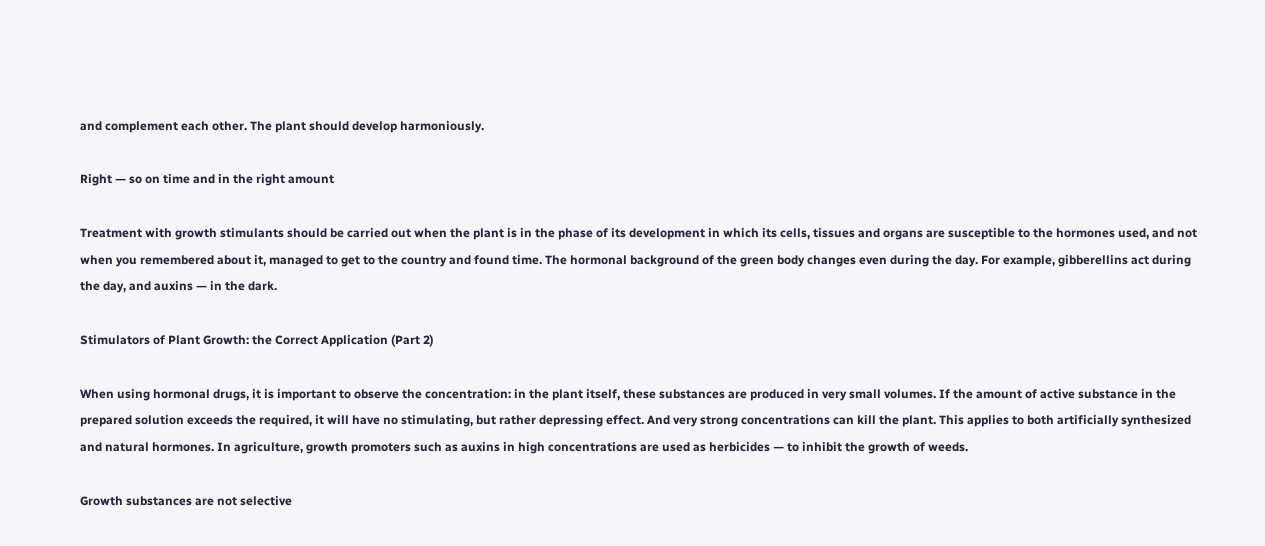and complement each other. The plant should develop harmoniously.

Right — so on time and in the right amount

Treatment with growth stimulants should be carried out when the plant is in the phase of its development in which its cells, tissues and organs are susceptible to the hormones used, and not when you remembered about it, managed to get to the country and found time. The hormonal background of the green body changes even during the day. For example, gibberellins act during the day, and auxins — in the dark.

Stimulators of Plant Growth: the Correct Application (Part 2)

When using hormonal drugs, it is important to observe the concentration: in the plant itself, these substances are produced in very small volumes. If the amount of active substance in the prepared solution exceeds the required, it will have no stimulating, but rather depressing effect. And very strong concentrations can kill the plant. This applies to both artificially synthesized and natural hormones. In agriculture, growth promoters such as auxins in high concentrations are used as herbicides — to inhibit the growth of weeds.

Growth substances are not selective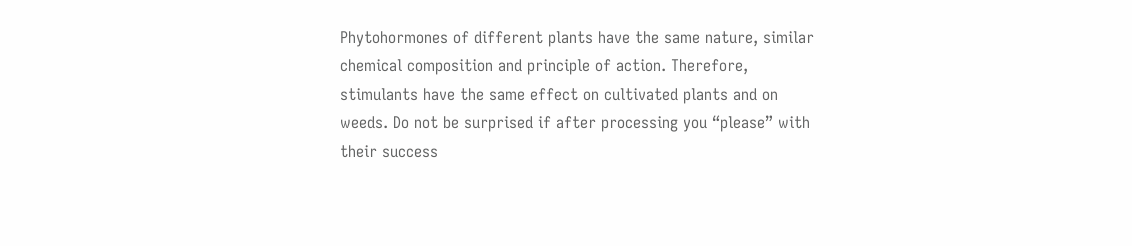Phytohormones of different plants have the same nature, similar chemical composition and principle of action. Therefore, stimulants have the same effect on cultivated plants and on weeds. Do not be surprised if after processing you “please” with their success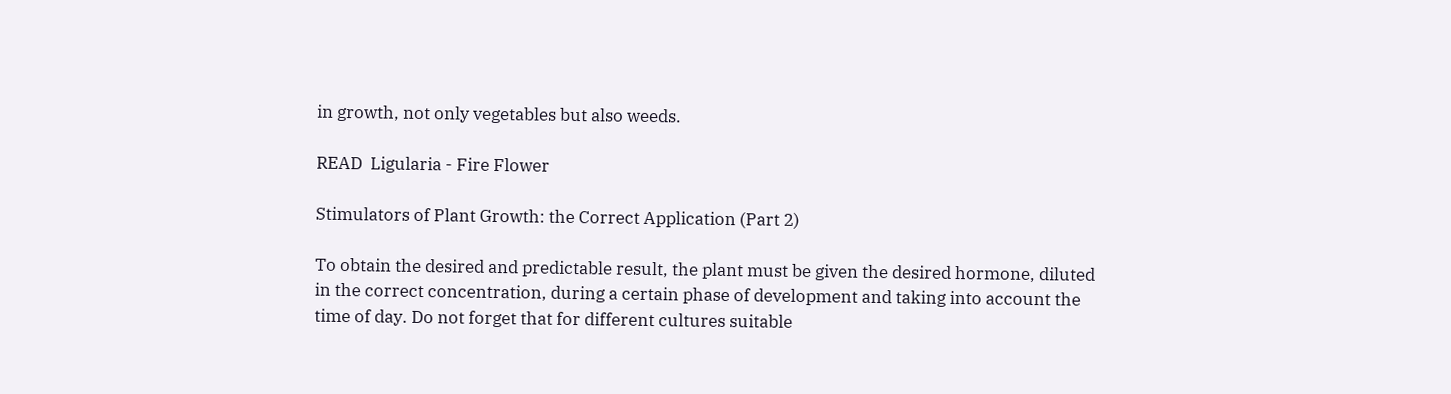in growth, not only vegetables but also weeds.

READ  Ligularia - Fire Flower

Stimulators of Plant Growth: the Correct Application (Part 2)

To obtain the desired and predictable result, the plant must be given the desired hormone, diluted in the correct concentration, during a certain phase of development and taking into account the time of day. Do not forget that for different cultures suitable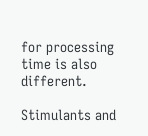for processing time is also different.

Stimulants and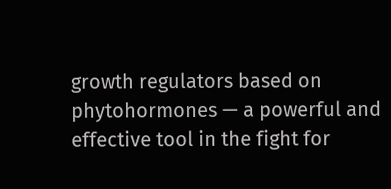growth regulators based on phytohormones — a powerful and effective tool in the fight for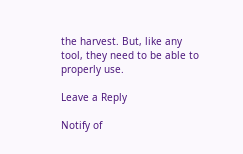the harvest. But, like any tool, they need to be able to properly use.

Leave a Reply

Notify of